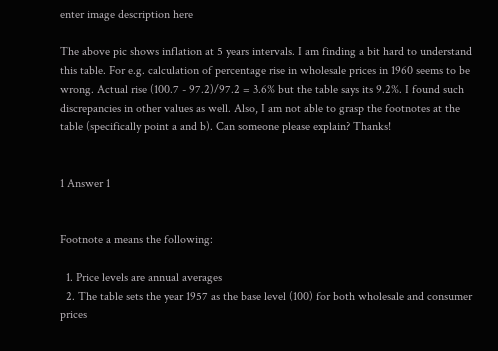enter image description here

The above pic shows inflation at 5 years intervals. I am finding a bit hard to understand this table. For e.g. calculation of percentage rise in wholesale prices in 1960 seems to be wrong. Actual rise (100.7 - 97.2)/97.2 = 3.6% but the table says its 9.2%. I found such discrepancies in other values as well. Also, I am not able to grasp the footnotes at the table (specifically point a and b). Can someone please explain? Thanks!


1 Answer 1


Footnote a means the following:

  1. Price levels are annual averages
  2. The table sets the year 1957 as the base level (100) for both wholesale and consumer prices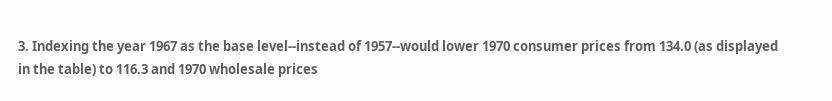3. Indexing the year 1967 as the base level--instead of 1957--would lower 1970 consumer prices from 134.0 (as displayed in the table) to 116.3 and 1970 wholesale prices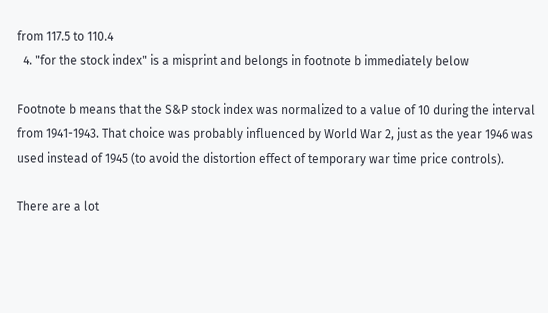from 117.5 to 110.4
  4. "for the stock index" is a misprint and belongs in footnote b immediately below

Footnote b means that the S&P stock index was normalized to a value of 10 during the interval from 1941-1943. That choice was probably influenced by World War 2, just as the year 1946 was used instead of 1945 (to avoid the distortion effect of temporary war time price controls).

There are a lot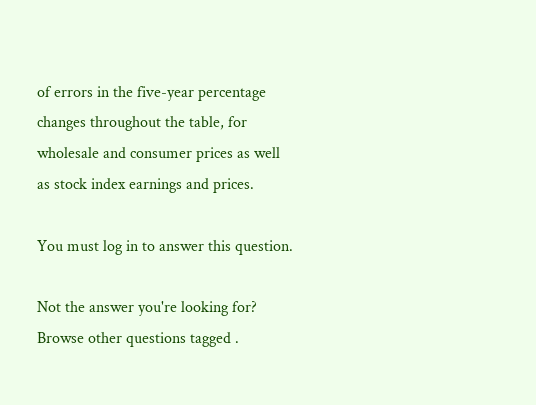of errors in the five-year percentage changes throughout the table, for wholesale and consumer prices as well as stock index earnings and prices.

You must log in to answer this question.

Not the answer you're looking for? Browse other questions tagged .